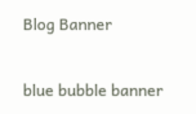Blog Banner


blue bubble banner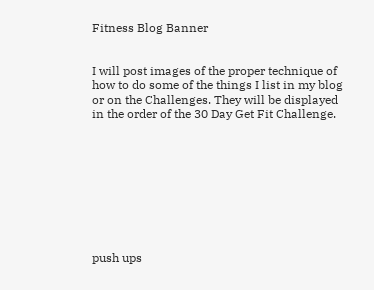Fitness Blog Banner


I will post images of the proper technique of how to do some of the things I list in my blog or on the Challenges. They will be displayed in the order of the 30 Day Get Fit Challenge.









push ups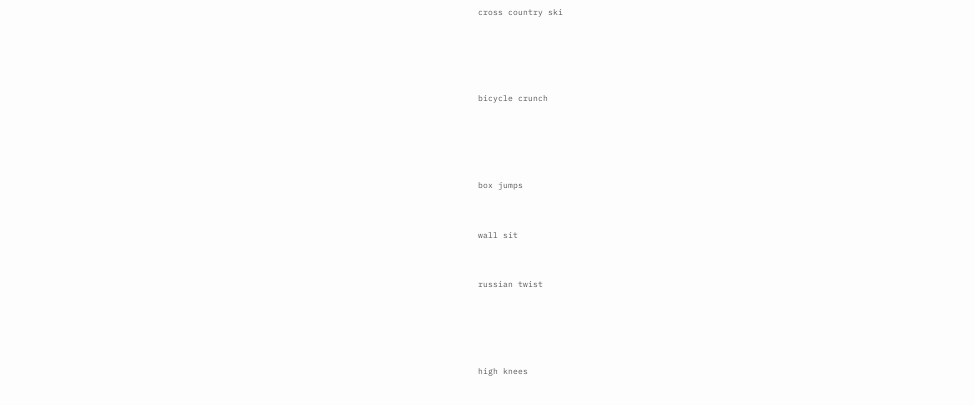cross country ski






bicycle crunch






box jumps



wall sit



russian twist






high knees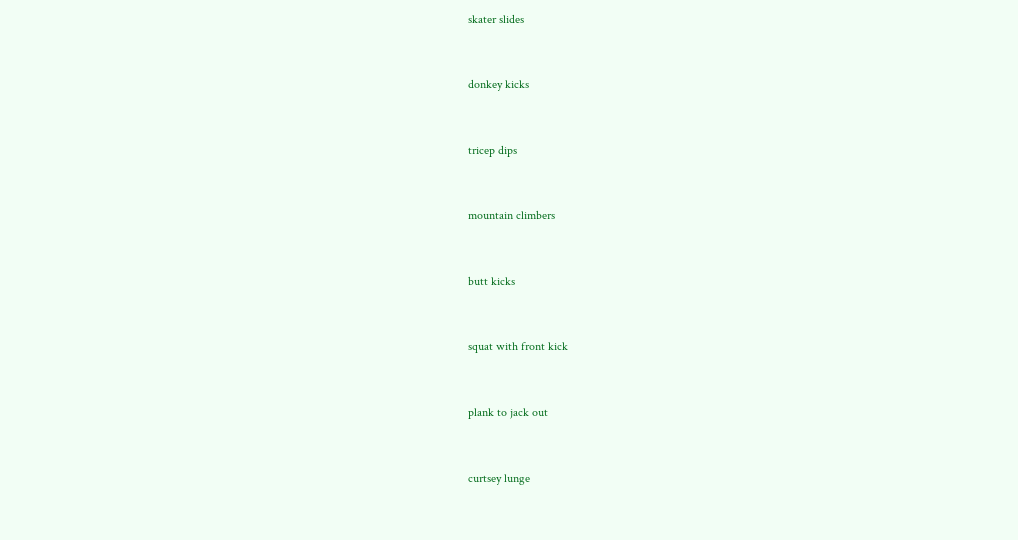skater slides



donkey kicks



tricep dips



mountain climbers



butt kicks



squat with front kick



plank to jack out



curtsey lunge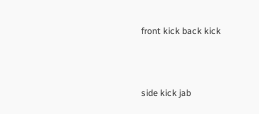front kick back kick



side kick jab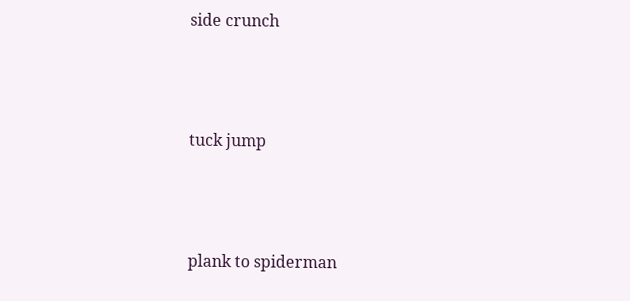side crunch



tuck jump



plank to spiderman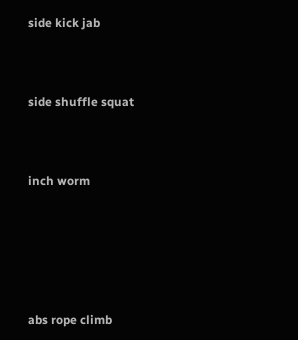side kick jab



side shuffle squat



inch worm






abs rope climb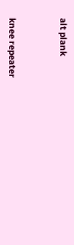alt plank



knee repeater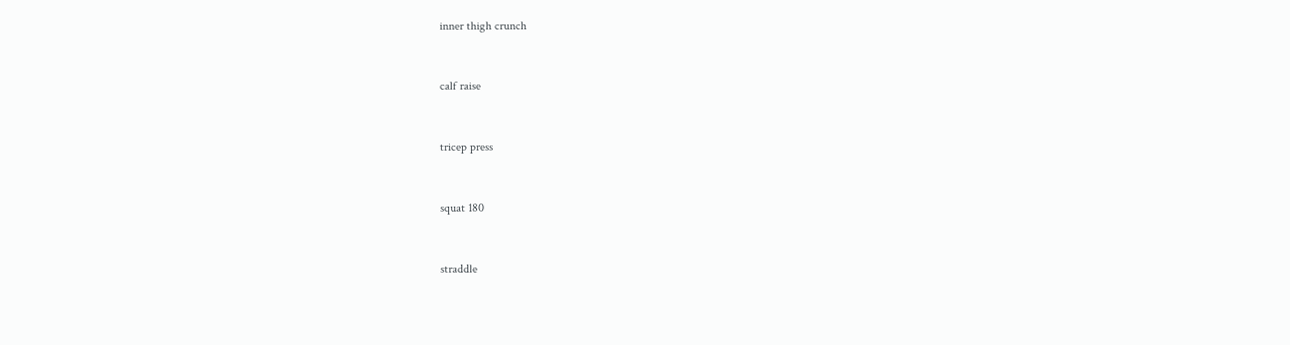inner thigh crunch



calf raise



tricep press



squat 180



straddle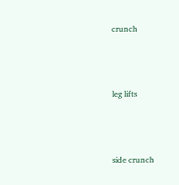crunch



leg lifts



side crunch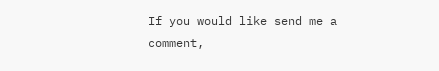If you would like send me a comment,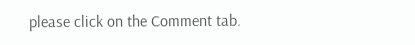please click on the Comment tab.